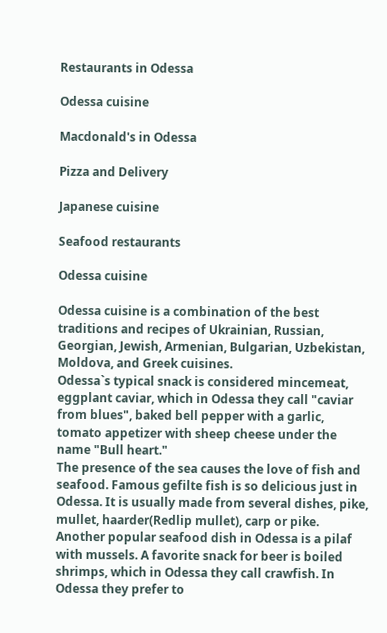Restaurants in Odessa

Odessa cuisine

Macdonald's in Odessa

Pizza and Delivery

Japanese cuisine

Seafood restaurants

Odessa cuisine

Odessa cuisine is a combination of the best traditions and recipes of Ukrainian, Russian, Georgian, Jewish, Armenian, Bulgarian, Uzbekistan, Moldova, and Greek cuisines.
Odessa`s typical snack is considered mincemeat, eggplant caviar, which in Odessa they call "caviar from blues", baked bell pepper with a garlic, tomato appetizer with sheep cheese under the name "Bull heart."
The presence of the sea causes the love of fish and seafood. Famous gefilte fish is so delicious just in Odessa. It is usually made from several dishes, pike, mullet, haarder(Redlip mullet), carp or pike. Another popular seafood dish in Odessa is a pilaf with mussels. A favorite snack for beer is boiled shrimps, which in Odessa they call crawfish. In Odessa they prefer to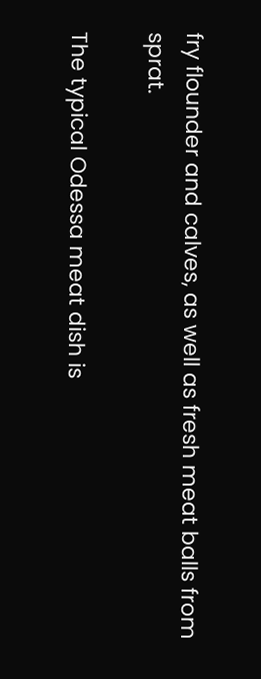fry flounder and calves, as well as fresh meat balls from sprat.

The typical Odessa meat dish is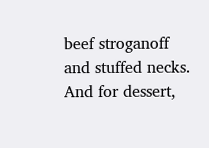beef stroganoff and stuffed necks. And for dessert,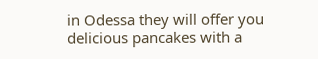in Odessa they will offer you delicious pancakes with a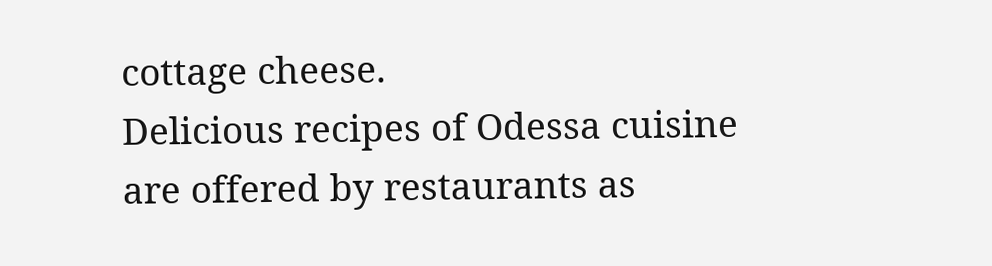cottage cheese.
Delicious recipes of Odessa cuisine are offered by restaurants as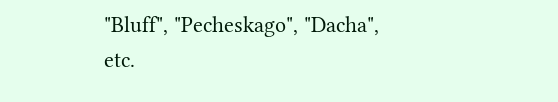"Bluff", "Pecheskago", "Dacha", etc.